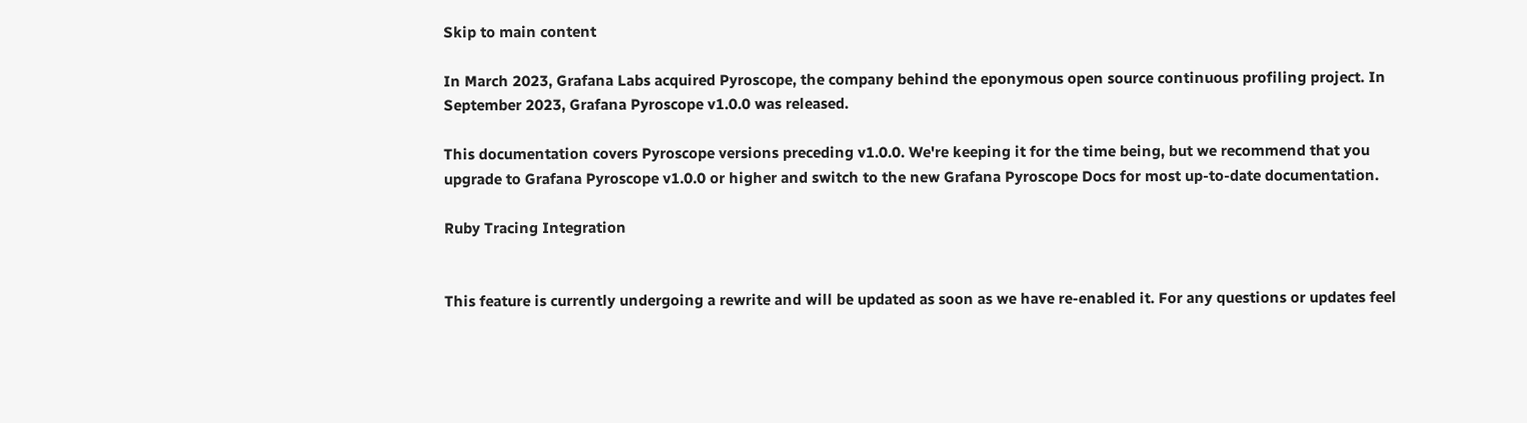Skip to main content

In March 2023, Grafana Labs acquired Pyroscope, the company behind the eponymous open source continuous profiling project. In September 2023, Grafana Pyroscope v1.0.0 was released.

This documentation covers Pyroscope versions preceding v1.0.0. We're keeping it for the time being, but we recommend that you upgrade to Grafana Pyroscope v1.0.0 or higher and switch to the new Grafana Pyroscope Docs for most up-to-date documentation.

Ruby Tracing Integration


This feature is currently undergoing a rewrite and will be updated as soon as we have re-enabled it. For any questions or updates feel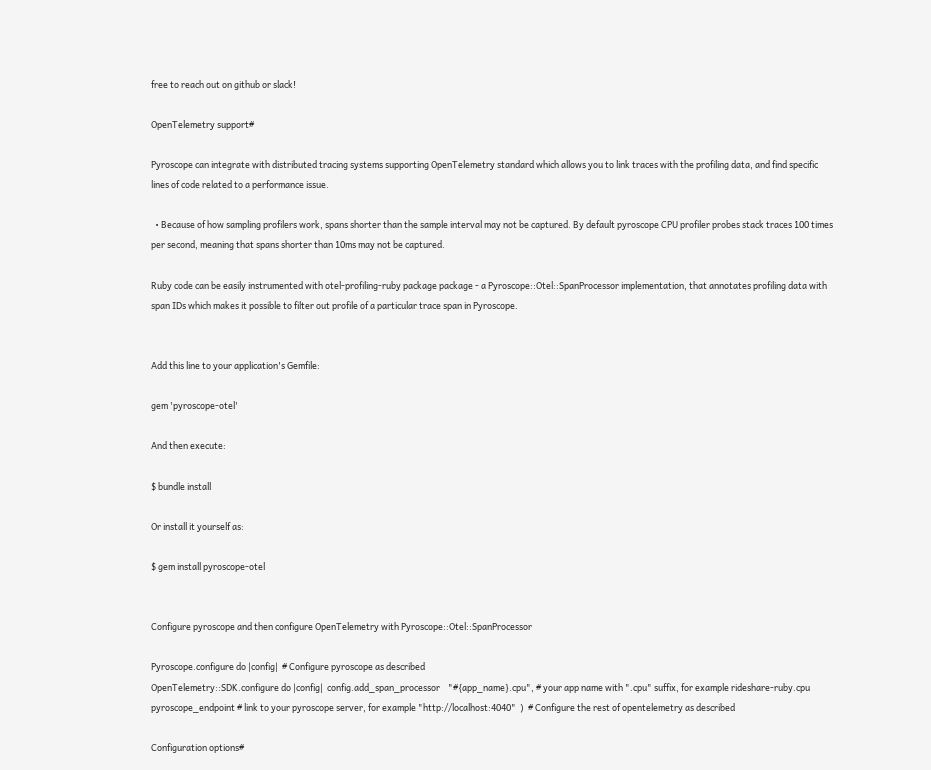free to reach out on github or slack!

OpenTelemetry support#

Pyroscope can integrate with distributed tracing systems supporting OpenTelemetry standard which allows you to link traces with the profiling data, and find specific lines of code related to a performance issue.

  • Because of how sampling profilers work, spans shorter than the sample interval may not be captured. By default pyroscope CPU profiler probes stack traces 100 times per second, meaning that spans shorter than 10ms may not be captured.

Ruby code can be easily instrumented with otel-profiling-ruby package package - a Pyroscope::Otel::SpanProcessor implementation, that annotates profiling data with span IDs which makes it possible to filter out profile of a particular trace span in Pyroscope.


Add this line to your application's Gemfile:

gem 'pyroscope-otel'

And then execute:

$ bundle install

Or install it yourself as:

$ gem install pyroscope-otel


Configure pyroscope and then configure OpenTelemetry with Pyroscope::Otel::SpanProcessor

Pyroscope.configure do |config|  # Configure pyroscope as described
OpenTelemetry::SDK.configure do |config|  config.add_span_processor    "#{app_name}.cpu", # your app name with ".cpu" suffix, for example rideshare-ruby.cpu    pyroscope_endpoint # link to your pyroscope server, for example "http://localhost:4040"  )  # Configure the rest of opentelemetry as described

Configuration options#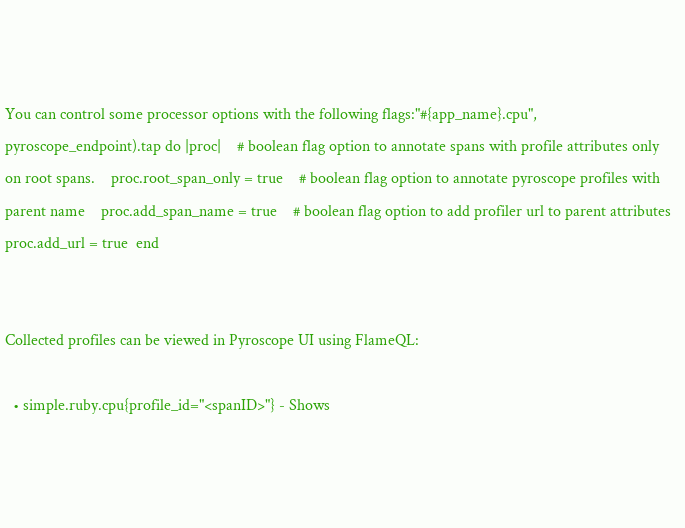You can control some processor options with the following flags:"#{app_name}.cpu", pyroscope_endpoint).tap do |proc|    # boolean flag option to annotate spans with profile attributes only on root spans.    proc.root_span_only = true    # boolean flag option to annotate pyroscope profiles with parent name    proc.add_span_name = true    # boolean flag option to add profiler url to parent attributes    proc.add_url = true  end


Collected profiles can be viewed in Pyroscope UI using FlameQL:

  • simple.ruby.cpu{profile_id="<spanID>"} - Shows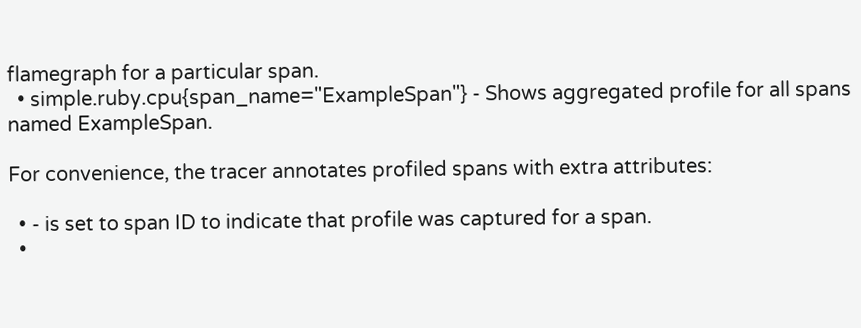flamegraph for a particular span.
  • simple.ruby.cpu{span_name="ExampleSpan"} - Shows aggregated profile for all spans named ExampleSpan.

For convenience, the tracer annotates profiled spans with extra attributes:

  • - is set to span ID to indicate that profile was captured for a span.
  •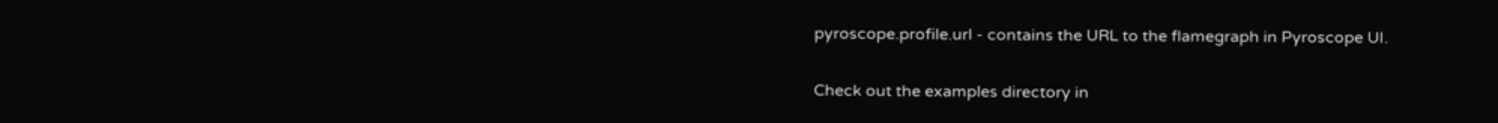pyroscope.profile.url - contains the URL to the flamegraph in Pyroscope UI.


Check out the examples directory in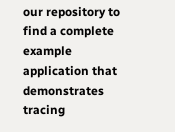our repository to find a complete example application that demonstrates tracing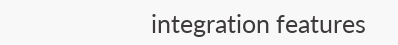integration features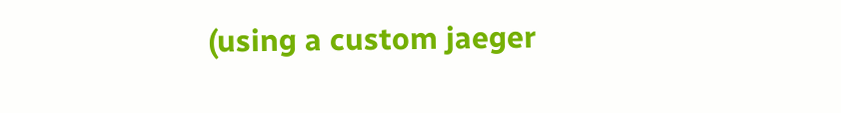(using a custom jaeger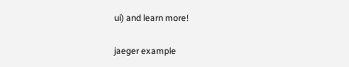ui) and learn more!

jaeger example